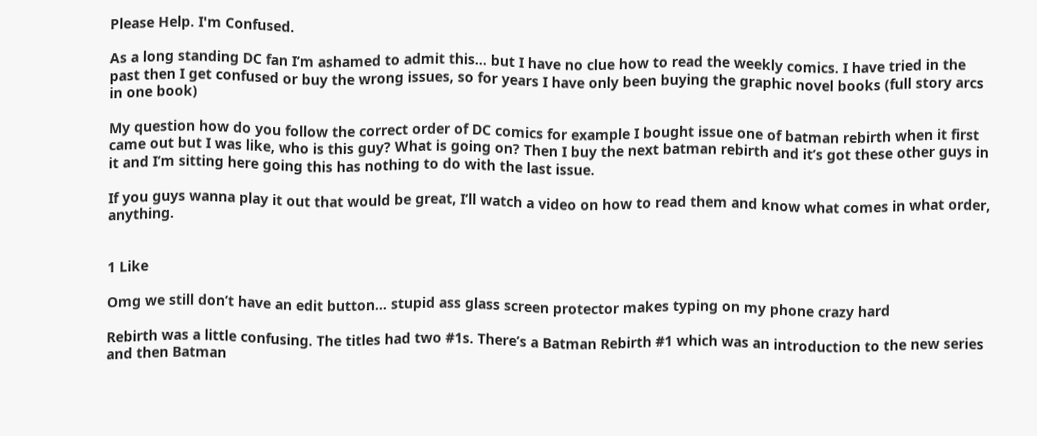Please Help. I'm Confused.

As a long standing DC fan I’m ashamed to admit this… but I have no clue how to read the weekly comics. I have tried in the past then I get confused or buy the wrong issues, so for years I have only been buying the graphic novel books (full story arcs in one book)

My question how do you follow the correct order of DC comics for example I bought issue one of batman rebirth when it first came out but I was like, who is this guy? What is going on? Then I buy the next batman rebirth and it’s got these other guys in it and I’m sitting here going this has nothing to do with the last issue.

If you guys wanna play it out that would be great, I’ll watch a video on how to read them and know what comes in what order, anything.


1 Like

Omg we still don’t have an edit button… stupid ass glass screen protector makes typing on my phone crazy hard

Rebirth was a little confusing. The titles had two #1s. There’s a Batman Rebirth #1 which was an introduction to the new series and then Batman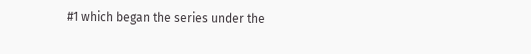#1 which began the series under the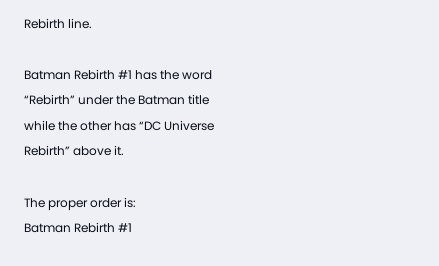Rebirth line.

Batman Rebirth #1 has the word “Rebirth” under the Batman title while the other has “DC Universe Rebirth” above it.

The proper order is:
Batman Rebirth #1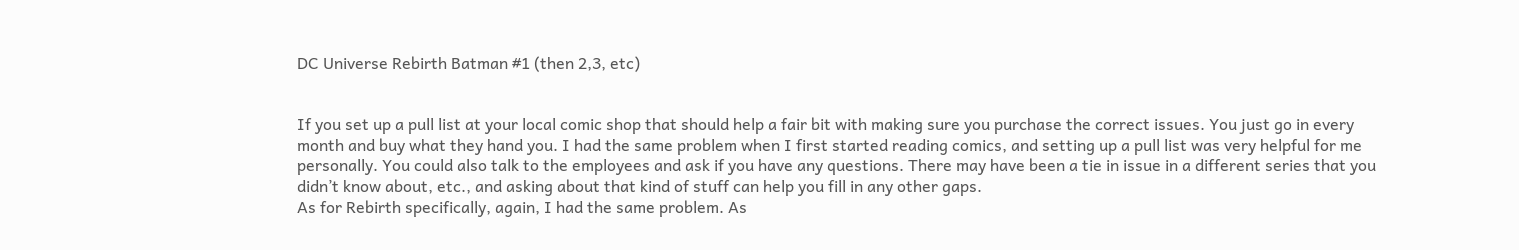DC Universe Rebirth Batman #1 (then 2,3, etc)


If you set up a pull list at your local comic shop that should help a fair bit with making sure you purchase the correct issues. You just go in every month and buy what they hand you. I had the same problem when I first started reading comics, and setting up a pull list was very helpful for me personally. You could also talk to the employees and ask if you have any questions. There may have been a tie in issue in a different series that you didn’t know about, etc., and asking about that kind of stuff can help you fill in any other gaps.
As for Rebirth specifically, again, I had the same problem. As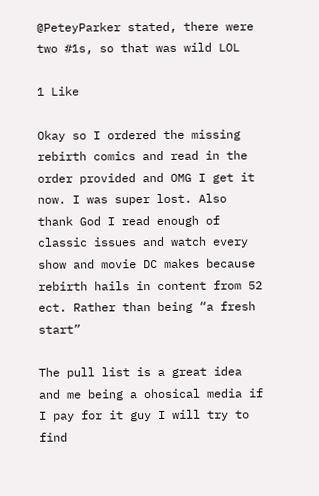@PeteyParker stated, there were two #1s, so that was wild LOL

1 Like

Okay so I ordered the missing rebirth comics and read in the order provided and OMG I get it now. I was super lost. Also thank God I read enough of classic issues and watch every show and movie DC makes because rebirth hails in content from 52 ect. Rather than being “a fresh start”

The pull list is a great idea and me being a ohosical media if I pay for it guy I will try to find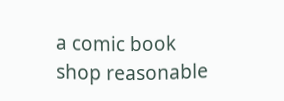a comic book shop reasonable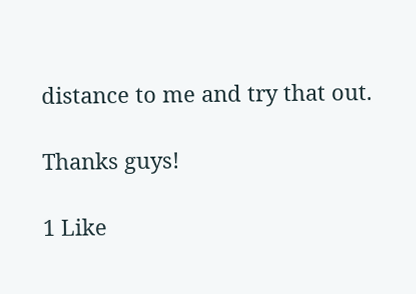distance to me and try that out.

Thanks guys!

1 Like